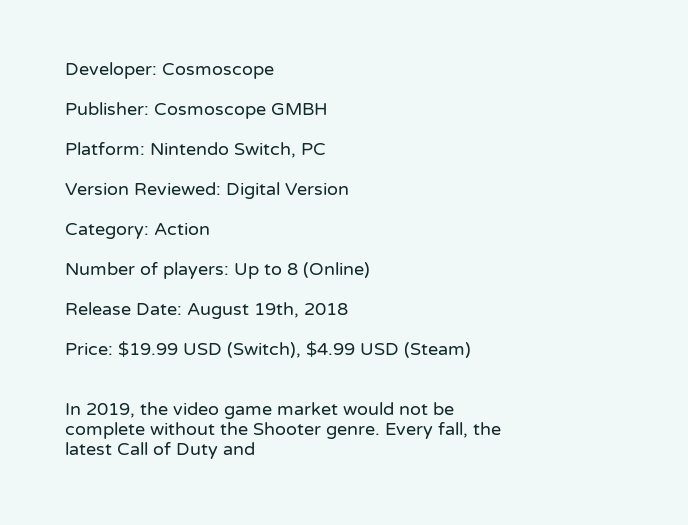Developer: Cosmoscope

Publisher: Cosmoscope GMBH

Platform: Nintendo Switch, PC

Version Reviewed: Digital Version

Category: Action

Number of players: Up to 8 (Online)

Release Date: August 19th, 2018

Price: $19.99 USD (Switch), $4.99 USD (Steam)


In 2019, the video game market would not be complete without the Shooter genre. Every fall, the latest Call of Duty and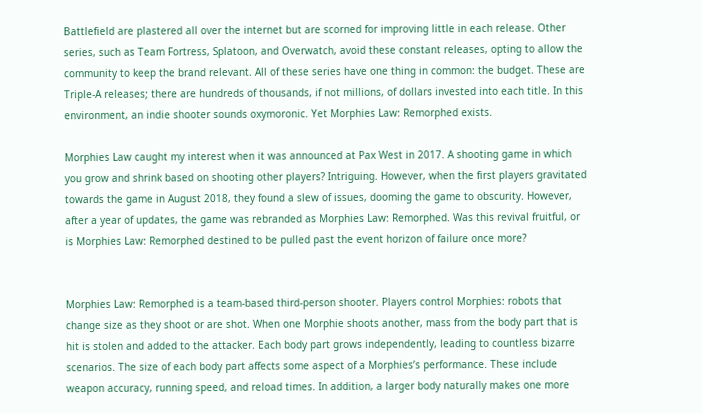Battlefield are plastered all over the internet but are scorned for improving little in each release. Other series, such as Team Fortress, Splatoon, and Overwatch, avoid these constant releases, opting to allow the community to keep the brand relevant. All of these series have one thing in common: the budget. These are Triple-A releases; there are hundreds of thousands, if not millions, of dollars invested into each title. In this environment, an indie shooter sounds oxymoronic. Yet Morphies Law: Remorphed exists.

Morphies Law caught my interest when it was announced at Pax West in 2017. A shooting game in which you grow and shrink based on shooting other players? Intriguing. However, when the first players gravitated towards the game in August 2018, they found a slew of issues, dooming the game to obscurity. However, after a year of updates, the game was rebranded as Morphies Law: Remorphed. Was this revival fruitful, or is Morphies Law: Remorphed destined to be pulled past the event horizon of failure once more?


Morphies Law: Remorphed is a team-based third-person shooter. Players control Morphies: robots that change size as they shoot or are shot. When one Morphie shoots another, mass from the body part that is hit is stolen and added to the attacker. Each body part grows independently, leading to countless bizarre scenarios. The size of each body part affects some aspect of a Morphies’s performance. These include weapon accuracy, running speed, and reload times. In addition, a larger body naturally makes one more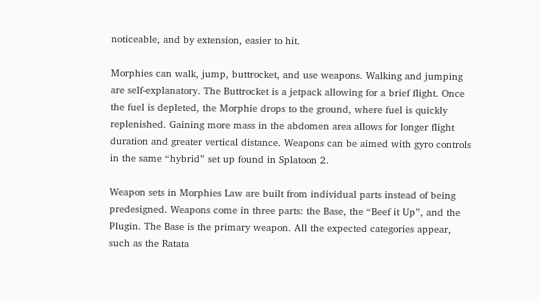noticeable, and by extension, easier to hit.

Morphies can walk, jump, buttrocket, and use weapons. Walking and jumping are self-explanatory. The Buttrocket is a jetpack allowing for a brief flight. Once the fuel is depleted, the Morphie drops to the ground, where fuel is quickly replenished. Gaining more mass in the abdomen area allows for longer flight duration and greater vertical distance. Weapons can be aimed with gyro controls in the same “hybrid” set up found in Splatoon 2.

Weapon sets in Morphies Law are built from individual parts instead of being predesigned. Weapons come in three parts: the Base, the “Beef it Up”, and the Plugin. The Base is the primary weapon. All the expected categories appear, such as the Ratata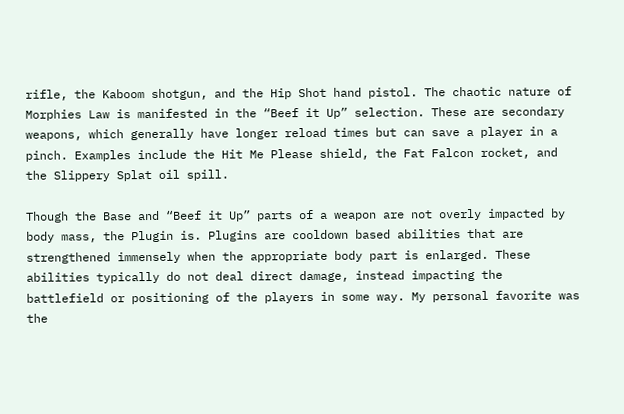rifle, the Kaboom shotgun, and the Hip Shot hand pistol. The chaotic nature of Morphies Law is manifested in the “Beef it Up” selection. These are secondary weapons, which generally have longer reload times but can save a player in a pinch. Examples include the Hit Me Please shield, the Fat Falcon rocket, and the Slippery Splat oil spill.

Though the Base and “Beef it Up” parts of a weapon are not overly impacted by body mass, the Plugin is. Plugins are cooldown based abilities that are strengthened immensely when the appropriate body part is enlarged. These abilities typically do not deal direct damage, instead impacting the battlefield or positioning of the players in some way. My personal favorite was the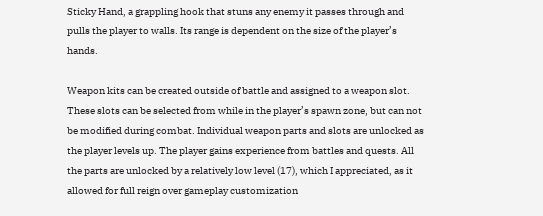Sticky Hand, a grappling hook that stuns any enemy it passes through and pulls the player to walls. Its range is dependent on the size of the player’s hands.

Weapon kits can be created outside of battle and assigned to a weapon slot. These slots can be selected from while in the player’s spawn zone, but can not be modified during combat. Individual weapon parts and slots are unlocked as the player levels up. The player gains experience from battles and quests. All the parts are unlocked by a relatively low level (17), which I appreciated, as it allowed for full reign over gameplay customization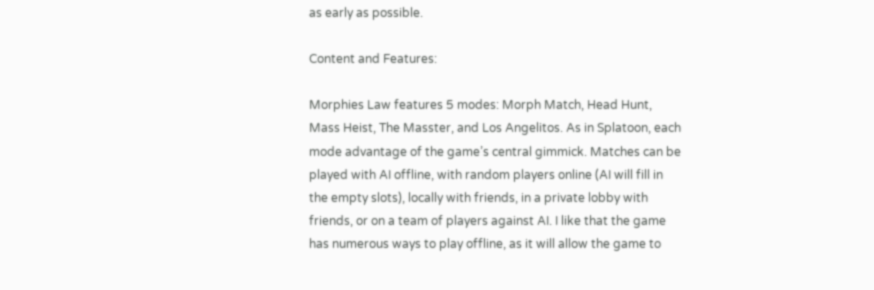as early as possible.

Content and Features:

Morphies Law features 5 modes: Morph Match, Head Hunt, Mass Heist, The Masster, and Los Angelitos. As in Splatoon, each mode advantage of the game’s central gimmick. Matches can be played with AI offline, with random players online (AI will fill in the empty slots), locally with friends, in a private lobby with friends, or on a team of players against AI. I like that the game has numerous ways to play offline, as it will allow the game to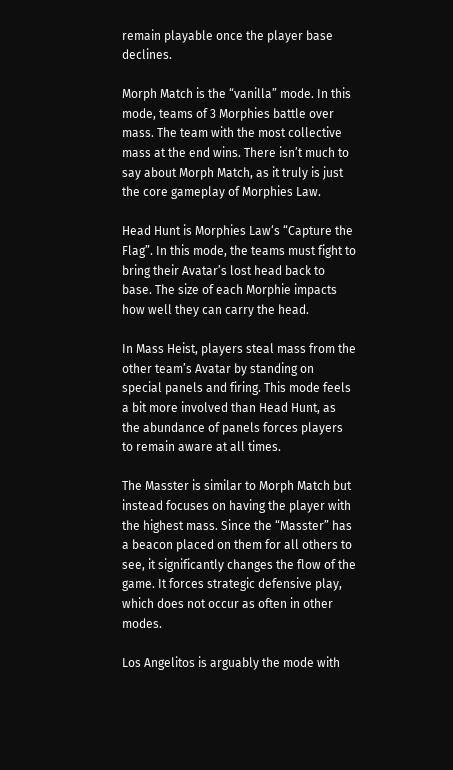remain playable once the player base declines.

Morph Match is the “vanilla” mode. In this mode, teams of 3 Morphies battle over mass. The team with the most collective mass at the end wins. There isn’t much to say about Morph Match, as it truly is just the core gameplay of Morphies Law.

Head Hunt is Morphies Law‘s “Capture the Flag”. In this mode, the teams must fight to bring their Avatar’s lost head back to base. The size of each Morphie impacts how well they can carry the head.

In Mass Heist, players steal mass from the other team’s Avatar by standing on special panels and firing. This mode feels a bit more involved than Head Hunt, as the abundance of panels forces players to remain aware at all times.

The Masster is similar to Morph Match but instead focuses on having the player with the highest mass. Since the “Masster” has a beacon placed on them for all others to see, it significantly changes the flow of the game. It forces strategic defensive play, which does not occur as often in other modes.

Los Angelitos is arguably the mode with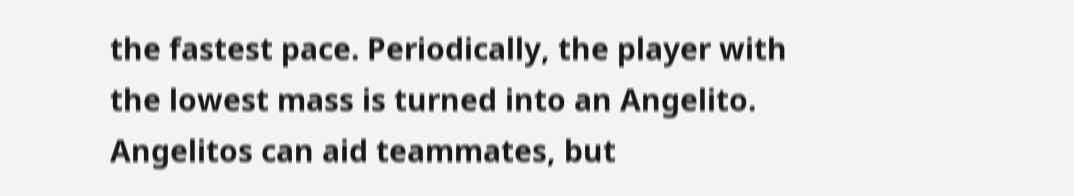the fastest pace. Periodically, the player with the lowest mass is turned into an Angelito. Angelitos can aid teammates, but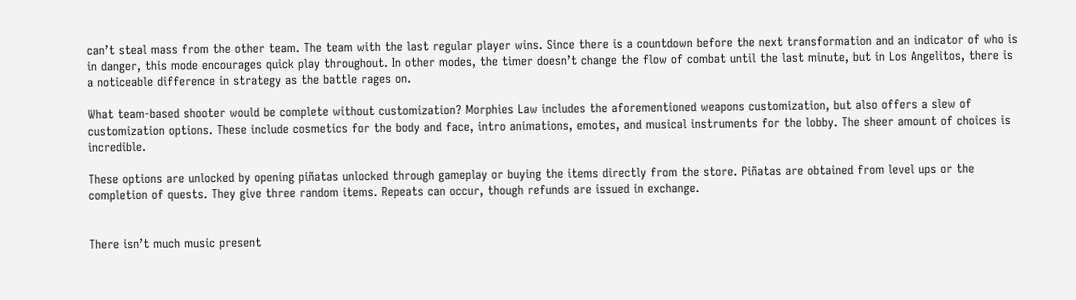can’t steal mass from the other team. The team with the last regular player wins. Since there is a countdown before the next transformation and an indicator of who is in danger, this mode encourages quick play throughout. In other modes, the timer doesn’t change the flow of combat until the last minute, but in Los Angelitos, there is a noticeable difference in strategy as the battle rages on.

What team-based shooter would be complete without customization? Morphies Law includes the aforementioned weapons customization, but also offers a slew of customization options. These include cosmetics for the body and face, intro animations, emotes, and musical instruments for the lobby. The sheer amount of choices is incredible.

These options are unlocked by opening piñatas unlocked through gameplay or buying the items directly from the store. Piñatas are obtained from level ups or the completion of quests. They give three random items. Repeats can occur, though refunds are issued in exchange.


There isn’t much music present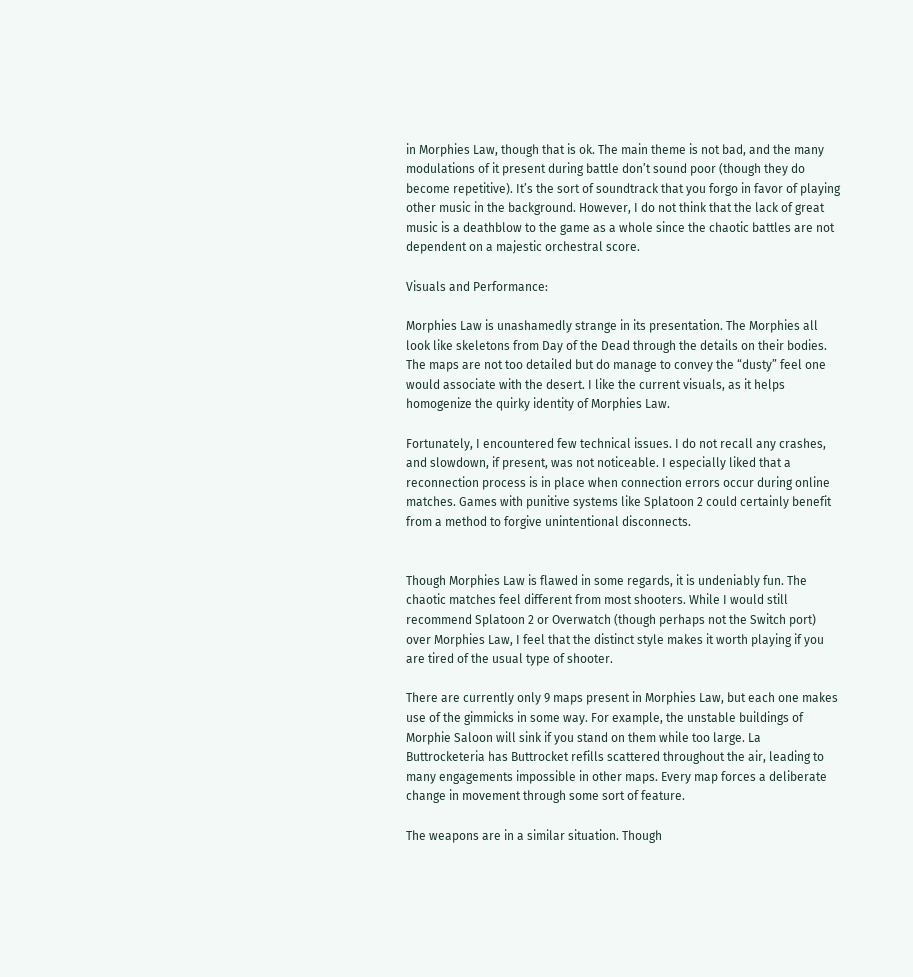in Morphies Law, though that is ok. The main theme is not bad, and the many modulations of it present during battle don’t sound poor (though they do become repetitive). It’s the sort of soundtrack that you forgo in favor of playing other music in the background. However, I do not think that the lack of great music is a deathblow to the game as a whole since the chaotic battles are not dependent on a majestic orchestral score.

Visuals and Performance:

Morphies Law is unashamedly strange in its presentation. The Morphies all look like skeletons from Day of the Dead through the details on their bodies. The maps are not too detailed but do manage to convey the “dusty” feel one would associate with the desert. I like the current visuals, as it helps homogenize the quirky identity of Morphies Law.

Fortunately, I encountered few technical issues. I do not recall any crashes, and slowdown, if present, was not noticeable. I especially liked that a reconnection process is in place when connection errors occur during online matches. Games with punitive systems like Splatoon 2 could certainly benefit from a method to forgive unintentional disconnects.


Though Morphies Law is flawed in some regards, it is undeniably fun. The chaotic matches feel different from most shooters. While I would still recommend Splatoon 2 or Overwatch (though perhaps not the Switch port) over Morphies Law, I feel that the distinct style makes it worth playing if you are tired of the usual type of shooter.

There are currently only 9 maps present in Morphies Law, but each one makes use of the gimmicks in some way. For example, the unstable buildings of Morphie Saloon will sink if you stand on them while too large. La Buttrocketeria has Buttrocket refills scattered throughout the air, leading to many engagements impossible in other maps. Every map forces a deliberate change in movement through some sort of feature.

The weapons are in a similar situation. Though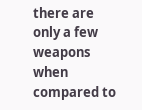there are only a few weapons when compared to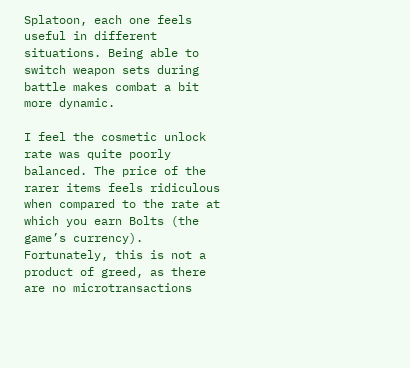Splatoon, each one feels useful in different situations. Being able to switch weapon sets during battle makes combat a bit more dynamic.

I feel the cosmetic unlock rate was quite poorly balanced. The price of the rarer items feels ridiculous when compared to the rate at which you earn Bolts (the game’s currency). Fortunately, this is not a product of greed, as there are no microtransactions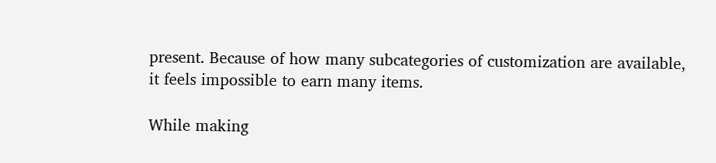present. Because of how many subcategories of customization are available, it feels impossible to earn many items.

While making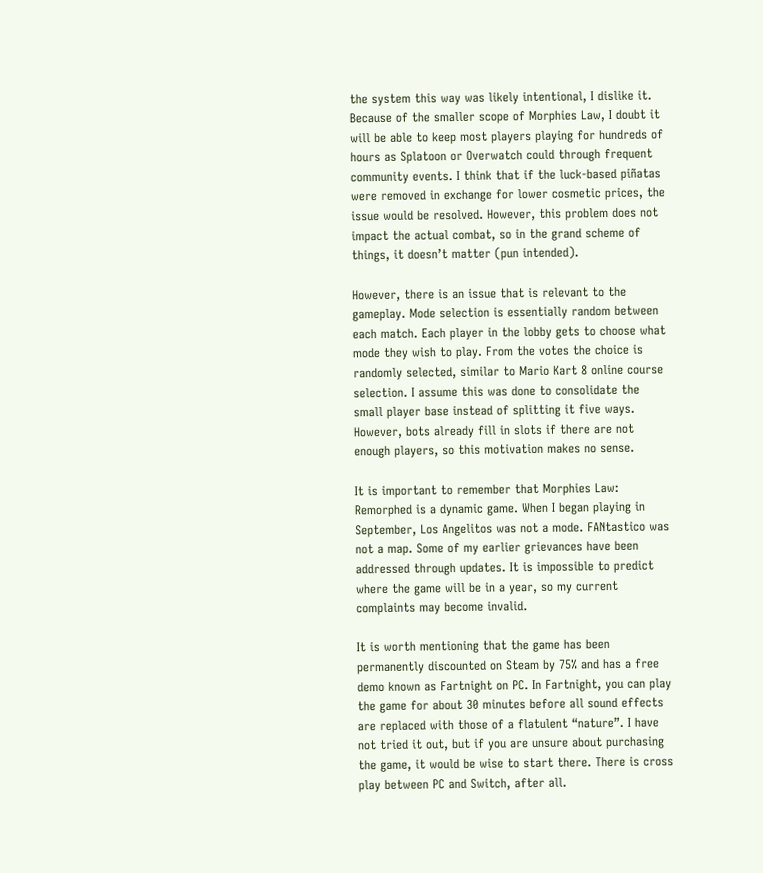the system this way was likely intentional, I dislike it. Because of the smaller scope of Morphies Law, I doubt it will be able to keep most players playing for hundreds of hours as Splatoon or Overwatch could through frequent community events. I think that if the luck-based piñatas were removed in exchange for lower cosmetic prices, the issue would be resolved. However, this problem does not impact the actual combat, so in the grand scheme of things, it doesn’t matter (pun intended).

However, there is an issue that is relevant to the gameplay. Mode selection is essentially random between each match. Each player in the lobby gets to choose what mode they wish to play. From the votes the choice is randomly selected, similar to Mario Kart 8 online course selection. I assume this was done to consolidate the small player base instead of splitting it five ways. However, bots already fill in slots if there are not enough players, so this motivation makes no sense.

It is important to remember that Morphies Law: Remorphed is a dynamic game. When I began playing in September, Los Angelitos was not a mode. FANtastico was not a map. Some of my earlier grievances have been addressed through updates. It is impossible to predict where the game will be in a year, so my current complaints may become invalid.

It is worth mentioning that the game has been permanently discounted on Steam by 75% and has a free demo known as Fartnight on PC. In Fartnight, you can play the game for about 30 minutes before all sound effects are replaced with those of a flatulent “nature”. I have not tried it out, but if you are unsure about purchasing the game, it would be wise to start there. There is cross play between PC and Switch, after all.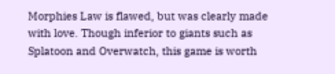Morphies Law is flawed, but was clearly made with love. Though inferior to giants such as Splatoon and Overwatch, this game is worth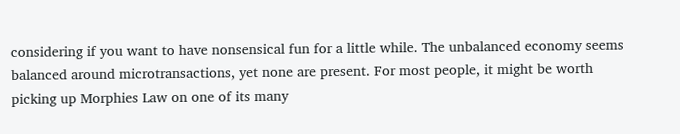considering if you want to have nonsensical fun for a little while. The unbalanced economy seems balanced around microtransactions, yet none are present. For most people, it might be worth picking up Morphies Law on one of its many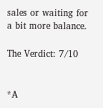sales or waiting for a bit more balance.

The Verdict: 7/10


*A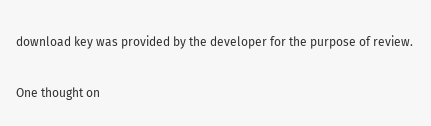download key was provided by the developer for the purpose of review.

One thought on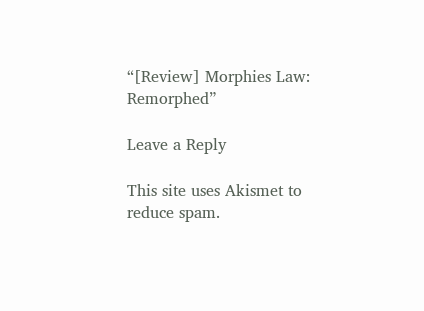“[Review] Morphies Law: Remorphed”

Leave a Reply

This site uses Akismet to reduce spam.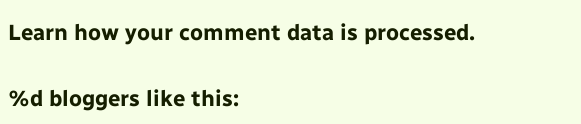Learn how your comment data is processed.

%d bloggers like this: